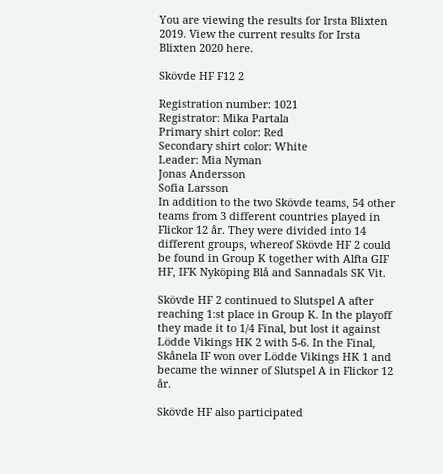You are viewing the results for Irsta Blixten 2019. View the current results for Irsta Blixten 2020 here.

Skövde HF F12 2

Registration number: 1021
Registrator: Mika Partala
Primary shirt color: Red
Secondary shirt color: White
Leader: Mia Nyman
Jonas Andersson
Sofia Larsson
In addition to the two Skövde teams, 54 other teams from 3 different countries played in Flickor 12 år. They were divided into 14 different groups, whereof Skövde HF 2 could be found in Group K together with Alfta GIF HF, IFK Nyköping Blå and Sannadals SK Vit.

Skövde HF 2 continued to Slutspel A after reaching 1:st place in Group K. In the playoff they made it to 1/4 Final, but lost it against Lödde Vikings HK 2 with 5-6. In the Final, Skånela IF won over Lödde Vikings HK 1 and became the winner of Slutspel A in Flickor 12 år.

Skövde HF also participated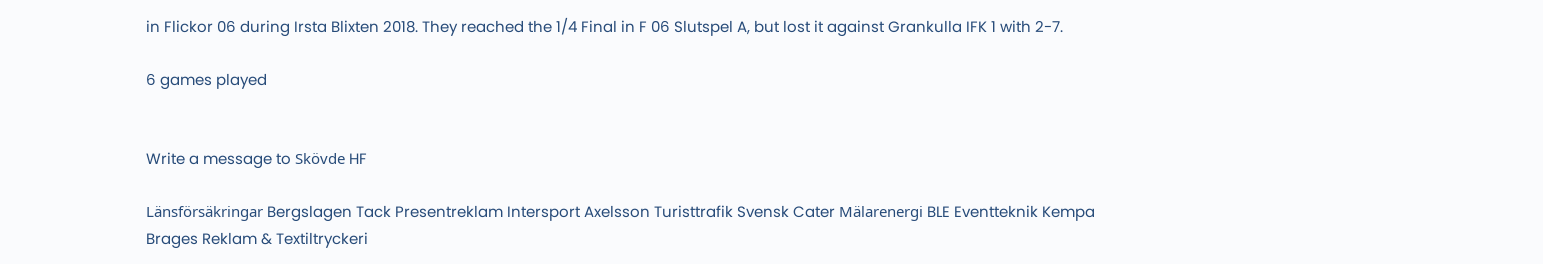in Flickor 06 during Irsta Blixten 2018. They reached the 1/4 Final in F 06 Slutspel A, but lost it against Grankulla IFK 1 with 2-7.

6 games played


Write a message to Skövde HF

Länsförsäkringar Bergslagen Tack Presentreklam Intersport Axelsson Turisttrafik Svensk Cater Mälarenergi BLE Eventteknik Kempa Brages Reklam & Textiltryckeri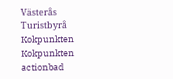Västerås Turistbyrå Kokpunkten Kokpunkten actionbad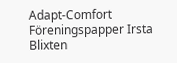Adapt-Comfort Föreningspapper Irsta Blixten